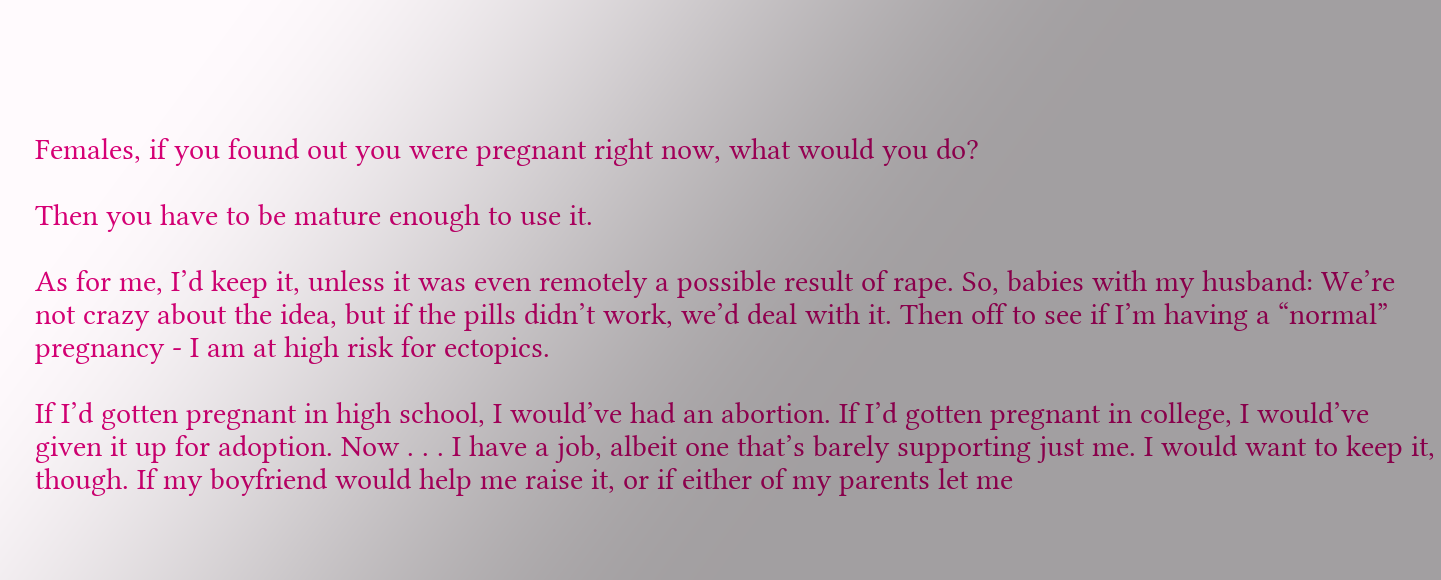Females, if you found out you were pregnant right now, what would you do?

Then you have to be mature enough to use it.

As for me, I’d keep it, unless it was even remotely a possible result of rape. So, babies with my husband: We’re not crazy about the idea, but if the pills didn’t work, we’d deal with it. Then off to see if I’m having a “normal” pregnancy - I am at high risk for ectopics.

If I’d gotten pregnant in high school, I would’ve had an abortion. If I’d gotten pregnant in college, I would’ve given it up for adoption. Now . . . I have a job, albeit one that’s barely supporting just me. I would want to keep it, though. If my boyfriend would help me raise it, or if either of my parents let me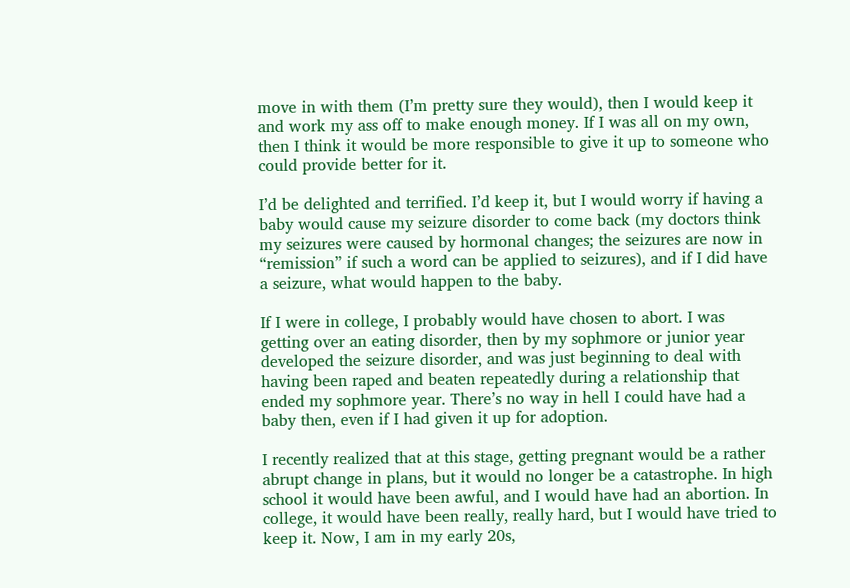move in with them (I’m pretty sure they would), then I would keep it and work my ass off to make enough money. If I was all on my own, then I think it would be more responsible to give it up to someone who could provide better for it.

I’d be delighted and terrified. I’d keep it, but I would worry if having a baby would cause my seizure disorder to come back (my doctors think my seizures were caused by hormonal changes; the seizures are now in “remission” if such a word can be applied to seizures), and if I did have a seizure, what would happen to the baby.

If I were in college, I probably would have chosen to abort. I was getting over an eating disorder, then by my sophmore or junior year developed the seizure disorder, and was just beginning to deal with having been raped and beaten repeatedly during a relationship that ended my sophmore year. There’s no way in hell I could have had a baby then, even if I had given it up for adoption.

I recently realized that at this stage, getting pregnant would be a rather abrupt change in plans, but it would no longer be a catastrophe. In high school it would have been awful, and I would have had an abortion. In college, it would have been really, really hard, but I would have tried to keep it. Now, I am in my early 20s,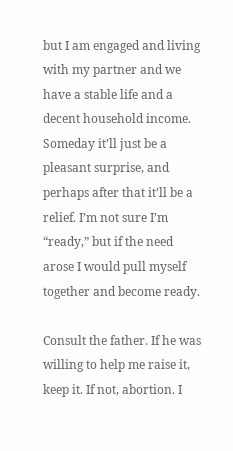but I am engaged and living with my partner and we have a stable life and a decent household income. Someday it’ll just be a pleasant surprise, and perhaps after that it’ll be a relief. I’m not sure I’m “ready,” but if the need arose I would pull myself together and become ready.

Consult the father. If he was willing to help me raise it, keep it. If not, abortion. I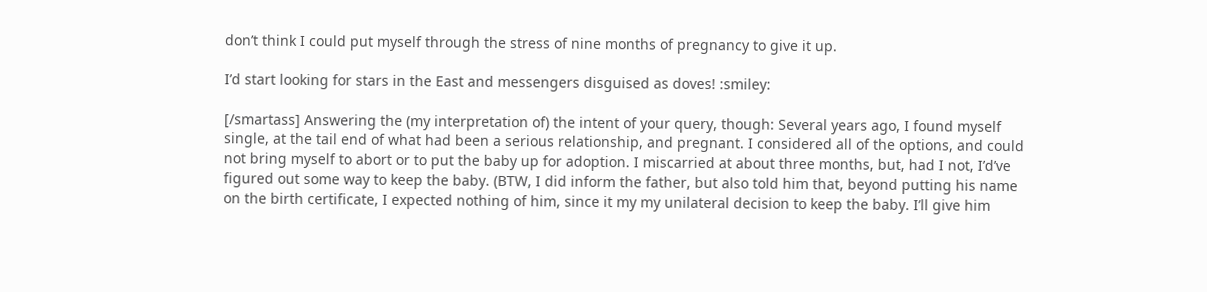don’t think I could put myself through the stress of nine months of pregnancy to give it up.

I’d start looking for stars in the East and messengers disguised as doves! :smiley:

[/smartass] Answering the (my interpretation of) the intent of your query, though: Several years ago, I found myself single, at the tail end of what had been a serious relationship, and pregnant. I considered all of the options, and could not bring myself to abort or to put the baby up for adoption. I miscarried at about three months, but, had I not, I’d’ve figured out some way to keep the baby. (BTW, I did inform the father, but also told him that, beyond putting his name on the birth certificate, I expected nothing of him, since it my my unilateral decision to keep the baby. I’ll give him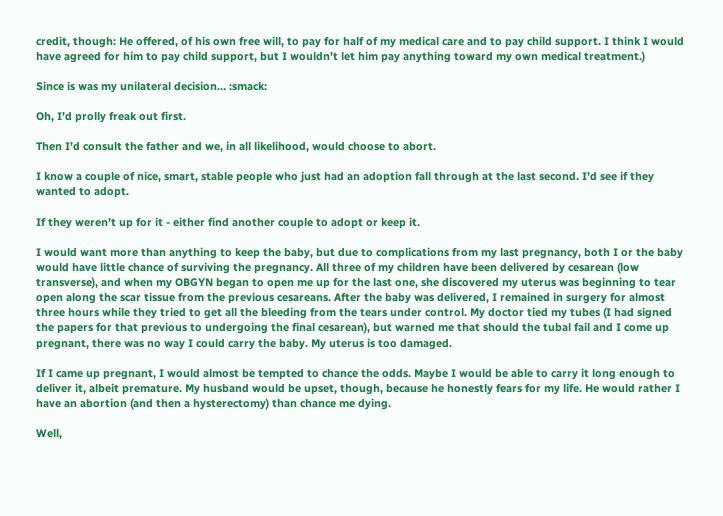credit, though: He offered, of his own free will, to pay for half of my medical care and to pay child support. I think I would have agreed for him to pay child support, but I wouldn’t let him pay anything toward my own medical treatment.)

Since is was my unilateral decision… :smack:

Oh, I’d prolly freak out first.

Then I’d consult the father and we, in all likelihood, would choose to abort.

I know a couple of nice, smart, stable people who just had an adoption fall through at the last second. I’d see if they wanted to adopt.

If they weren’t up for it - either find another couple to adopt or keep it.

I would want more than anything to keep the baby, but due to complications from my last pregnancy, both I or the baby would have little chance of surviving the pregnancy. All three of my children have been delivered by cesarean (low transverse), and when my OBGYN began to open me up for the last one, she discovered my uterus was beginning to tear open along the scar tissue from the previous cesareans. After the baby was delivered, I remained in surgery for almost three hours while they tried to get all the bleeding from the tears under control. My doctor tied my tubes (I had signed the papers for that previous to undergoing the final cesarean), but warned me that should the tubal fail and I come up pregnant, there was no way I could carry the baby. My uterus is too damaged.

If I came up pregnant, I would almost be tempted to chance the odds. Maybe I would be able to carry it long enough to deliver it, albeit premature. My husband would be upset, though, because he honestly fears for my life. He would rather I have an abortion (and then a hysterectomy) than chance me dying.

Well,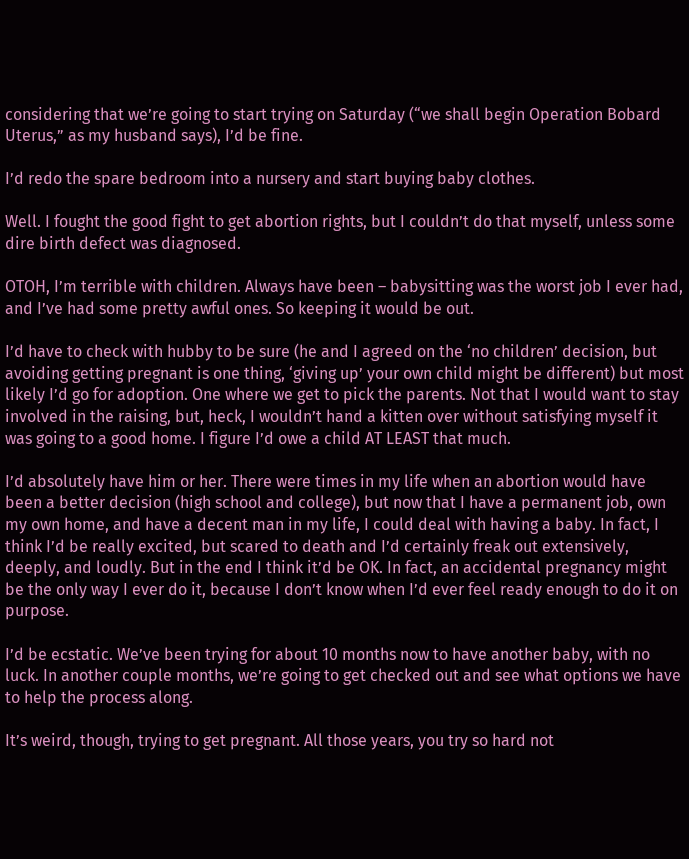considering that we’re going to start trying on Saturday (“we shall begin Operation Bobard Uterus,” as my husband says), I’d be fine.

I’d redo the spare bedroom into a nursery and start buying baby clothes.

Well. I fought the good fight to get abortion rights, but I couldn’t do that myself, unless some dire birth defect was diagnosed.

OTOH, I’m terrible with children. Always have been – babysitting was the worst job I ever had, and I’ve had some pretty awful ones. So keeping it would be out.

I’d have to check with hubby to be sure (he and I agreed on the ‘no children’ decision, but avoiding getting pregnant is one thing, ‘giving up’ your own child might be different) but most likely I’d go for adoption. One where we get to pick the parents. Not that I would want to stay involved in the raising, but, heck, I wouldn’t hand a kitten over without satisfying myself it was going to a good home. I figure I’d owe a child AT LEAST that much.

I’d absolutely have him or her. There were times in my life when an abortion would have been a better decision (high school and college), but now that I have a permanent job, own my own home, and have a decent man in my life, I could deal with having a baby. In fact, I think I’d be really excited, but scared to death and I’d certainly freak out extensively, deeply, and loudly. But in the end I think it’d be OK. In fact, an accidental pregnancy might be the only way I ever do it, because I don’t know when I’d ever feel ready enough to do it on purpose.

I’d be ecstatic. We’ve been trying for about 10 months now to have another baby, with no luck. In another couple months, we’re going to get checked out and see what options we have to help the process along.

It’s weird, though, trying to get pregnant. All those years, you try so hard not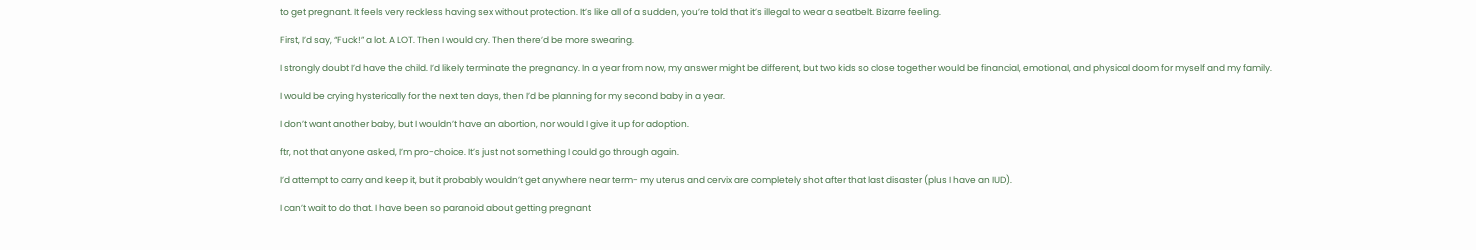to get pregnant. It feels very reckless having sex without protection. It’s like all of a sudden, you’re told that it’s illegal to wear a seatbelt. Bizarre feeling.

First, I’d say, “Fuck!” a lot. A LOT. Then I would cry. Then there’d be more swearing.

I strongly doubt I’d have the child. I’d likely terminate the pregnancy. In a year from now, my answer might be different, but two kids so close together would be financial, emotional, and physical doom for myself and my family.

I would be crying hysterically for the next ten days, then I’d be planning for my second baby in a year.

I don’t want another baby, but I wouldn’t have an abortion, nor would I give it up for adoption.

ftr, not that anyone asked, I’m pro-choice. It’s just not something I could go through again.

I’d attempt to carry and keep it, but it probably wouldn’t get anywhere near term- my uterus and cervix are completely shot after that last disaster (plus I have an IUD).

I can’t wait to do that. I have been so paranoid about getting pregnant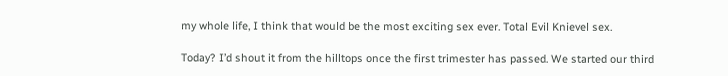my whole life, I think that would be the most exciting sex ever. Total Evil Knievel sex.

Today? I’d shout it from the hilltops once the first trimester has passed. We started our third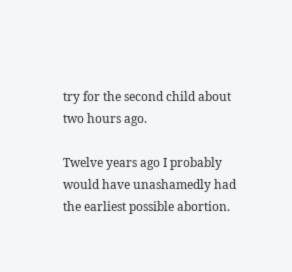try for the second child about two hours ago.

Twelve years ago I probably would have unashamedly had the earliest possible abortion.